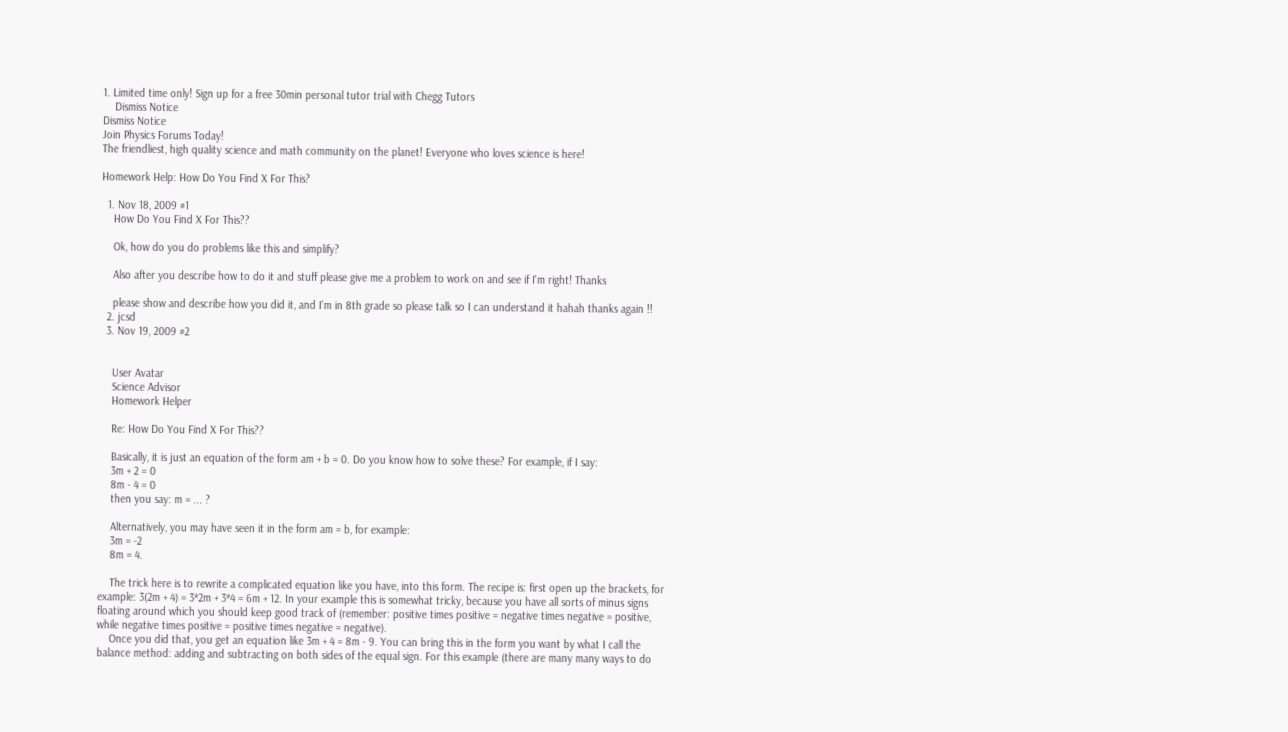1. Limited time only! Sign up for a free 30min personal tutor trial with Chegg Tutors
    Dismiss Notice
Dismiss Notice
Join Physics Forums Today!
The friendliest, high quality science and math community on the planet! Everyone who loves science is here!

Homework Help: How Do You Find X For This?

  1. Nov 18, 2009 #1
    How Do You Find X For This??

    Ok, how do you do problems like this and simplify?

    Also after you describe how to do it and stuff please give me a problem to work on and see if I'm right! Thanks

    please show and describe how you did it, and I'm in 8th grade so please talk so I can understand it hahah thanks again !!
  2. jcsd
  3. Nov 19, 2009 #2


    User Avatar
    Science Advisor
    Homework Helper

    Re: How Do You Find X For This??

    Basically, it is just an equation of the form am + b = 0. Do you know how to solve these? For example, if I say:
    3m + 2 = 0
    8m - 4 = 0
    then you say: m = ... ?

    Alternatively, you may have seen it in the form am = b, for example:
    3m = -2
    8m = 4.

    The trick here is to rewrite a complicated equation like you have, into this form. The recipe is: first open up the brackets, for example: 3(2m + 4) = 3*2m + 3*4 = 6m + 12. In your example this is somewhat tricky, because you have all sorts of minus signs floating around which you should keep good track of (remember: positive times positive = negative times negative = positive, while negative times positive = positive times negative = negative).
    Once you did that, you get an equation like 3m + 4 = 8m - 9. You can bring this in the form you want by what I call the balance method: adding and subtracting on both sides of the equal sign. For this example (there are many many ways to do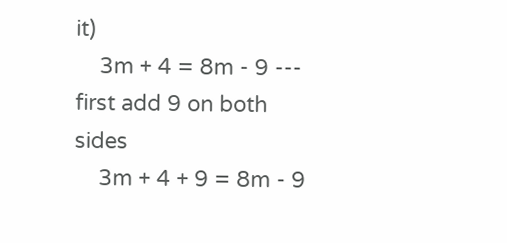it)
    3m + 4 = 8m - 9 --- first add 9 on both sides
    3m + 4 + 9 = 8m - 9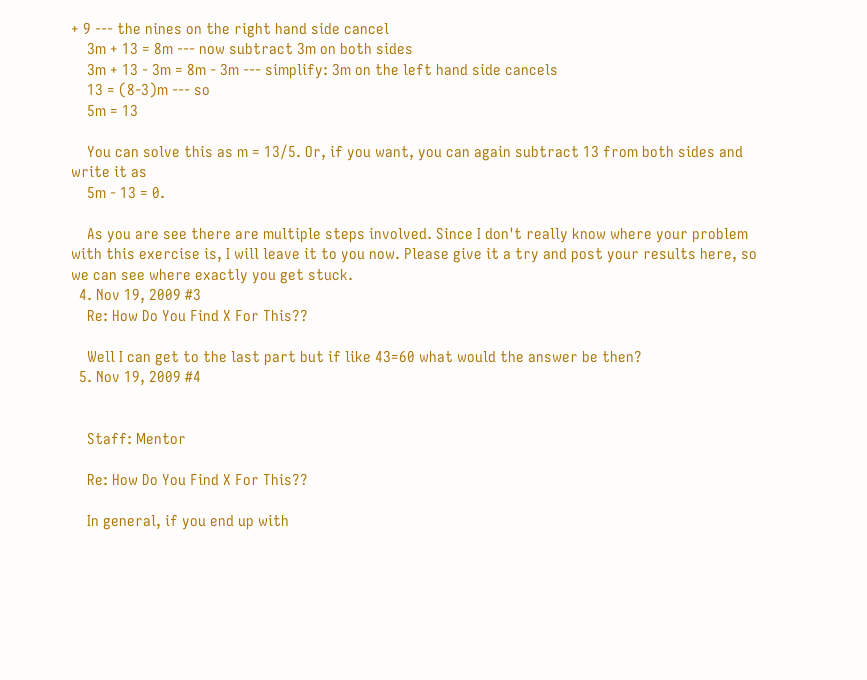+ 9 --- the nines on the right hand side cancel
    3m + 13 = 8m --- now subtract 3m on both sides
    3m + 13 - 3m = 8m - 3m --- simplify: 3m on the left hand side cancels
    13 = (8-3)m --- so
    5m = 13

    You can solve this as m = 13/5. Or, if you want, you can again subtract 13 from both sides and write it as
    5m - 13 = 0.

    As you are see there are multiple steps involved. Since I don't really know where your problem with this exercise is, I will leave it to you now. Please give it a try and post your results here, so we can see where exactly you get stuck.
  4. Nov 19, 2009 #3
    Re: How Do You Find X For This??

    Well I can get to the last part but if like 43=60 what would the answer be then?
  5. Nov 19, 2009 #4


    Staff: Mentor

    Re: How Do You Find X For This??

    In general, if you end up with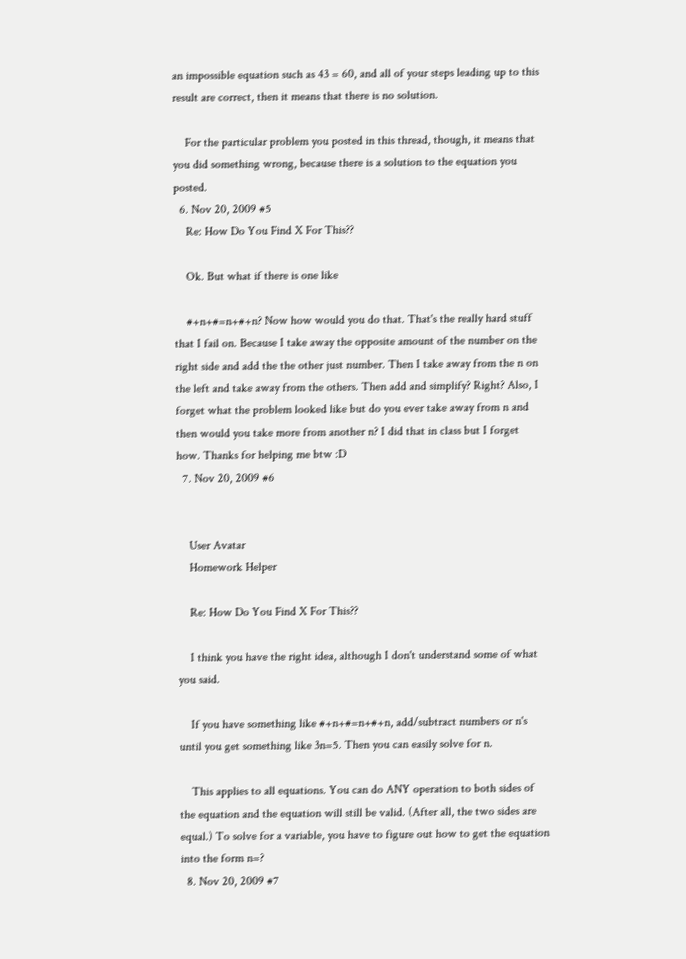an impossible equation such as 43 = 60, and all of your steps leading up to this result are correct, then it means that there is no solution.

    For the particular problem you posted in this thread, though, it means that you did something wrong, because there is a solution to the equation you posted.
  6. Nov 20, 2009 #5
    Re: How Do You Find X For This??

    Ok. But what if there is one like

    #+n+#=n+#+n? Now how would you do that. That's the really hard stuff that I fail on. Because I take away the opposite amount of the number on the right side and add the the other just number. Then I take away from the n on the left and take away from the others. Then add and simplify? Right? Also, I forget what the problem looked like but do you ever take away from n and then would you take more from another n? I did that in class but I forget how. Thanks for helping me btw :D
  7. Nov 20, 2009 #6


    User Avatar
    Homework Helper

    Re: How Do You Find X For This??

    I think you have the right idea, although I don't understand some of what you said.

    If you have something like #+n+#=n+#+n, add/subtract numbers or n's until you get something like 3n=5. Then you can easily solve for n.

    This applies to all equations. You can do ANY operation to both sides of the equation and the equation will still be valid. (After all, the two sides are equal.) To solve for a variable, you have to figure out how to get the equation into the form n=?
  8. Nov 20, 2009 #7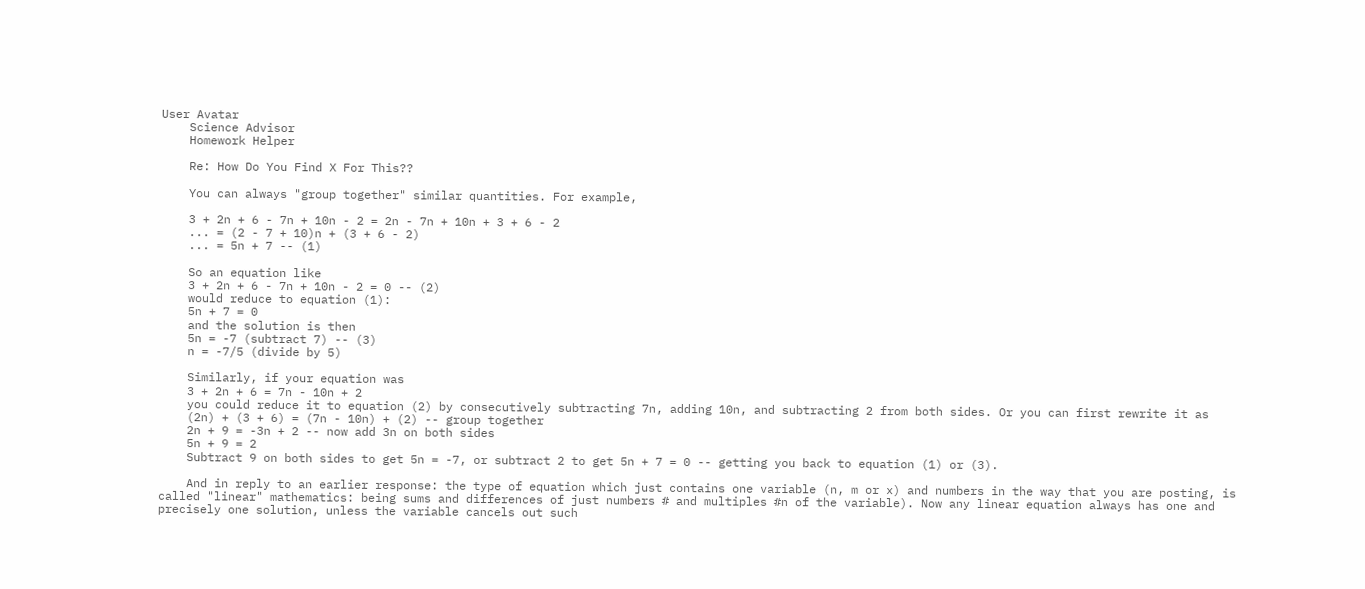User Avatar
    Science Advisor
    Homework Helper

    Re: How Do You Find X For This??

    You can always "group together" similar quantities. For example,

    3 + 2n + 6 - 7n + 10n - 2 = 2n - 7n + 10n + 3 + 6 - 2
    ... = (2 - 7 + 10)n + (3 + 6 - 2)
    ... = 5n + 7 -- (1)

    So an equation like
    3 + 2n + 6 - 7n + 10n - 2 = 0 -- (2)
    would reduce to equation (1):
    5n + 7 = 0
    and the solution is then
    5n = -7 (subtract 7) -- (3)
    n = -7/5 (divide by 5)

    Similarly, if your equation was
    3 + 2n + 6 = 7n - 10n + 2
    you could reduce it to equation (2) by consecutively subtracting 7n, adding 10n, and subtracting 2 from both sides. Or you can first rewrite it as
    (2n) + (3 + 6) = (7n - 10n) + (2) -- group together
    2n + 9 = -3n + 2 -- now add 3n on both sides
    5n + 9 = 2
    Subtract 9 on both sides to get 5n = -7, or subtract 2 to get 5n + 7 = 0 -- getting you back to equation (1) or (3).

    And in reply to an earlier response: the type of equation which just contains one variable (n, m or x) and numbers in the way that you are posting, is called "linear" mathematics: being sums and differences of just numbers # and multiples #n of the variable). Now any linear equation always has one and precisely one solution, unless the variable cancels out such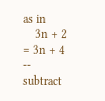as in
    3n + 2 = 3n + 4 -- subtract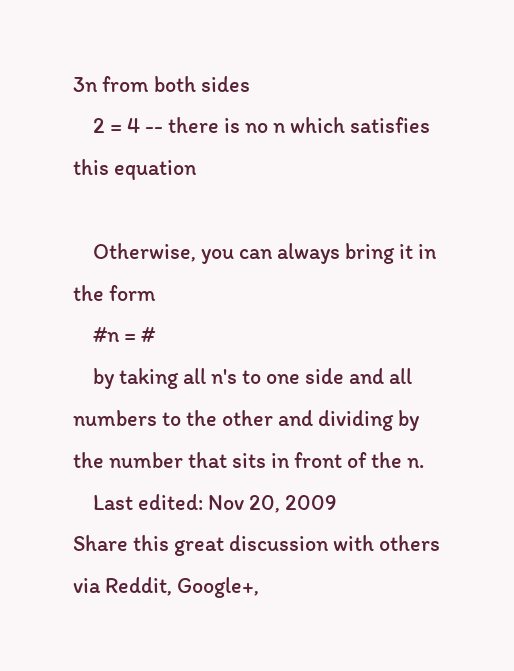3n from both sides
    2 = 4 -- there is no n which satisfies this equation

    Otherwise, you can always bring it in the form
    #n = #
    by taking all n's to one side and all numbers to the other and dividing by the number that sits in front of the n.
    Last edited: Nov 20, 2009
Share this great discussion with others via Reddit, Google+,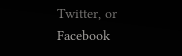Twitter, or Facebook